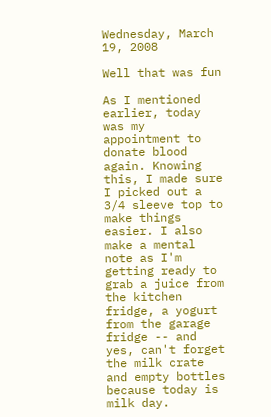Wednesday, March 19, 2008

Well that was fun

As I mentioned earlier, today was my appointment to donate blood again. Knowing this, I made sure I picked out a 3/4 sleeve top to make things easier. I also make a mental note as I'm getting ready to grab a juice from the kitchen fridge, a yogurt from the garage fridge -- and yes, can't forget the milk crate and empty bottles because today is milk day.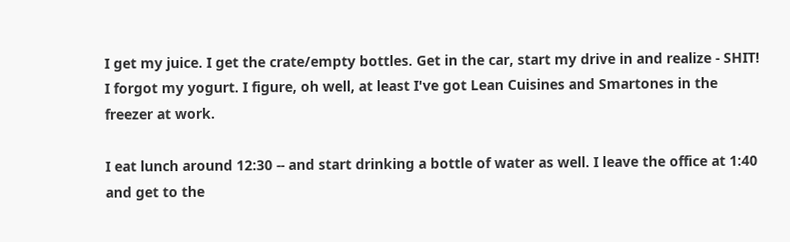I get my juice. I get the crate/empty bottles. Get in the car, start my drive in and realize - SHIT! I forgot my yogurt. I figure, oh well, at least I've got Lean Cuisines and Smartones in the freezer at work.

I eat lunch around 12:30 -- and start drinking a bottle of water as well. I leave the office at 1:40 and get to the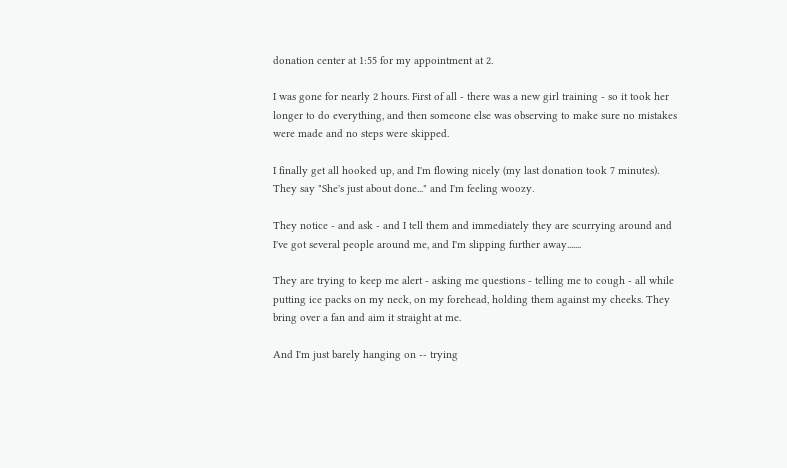donation center at 1:55 for my appointment at 2.

I was gone for nearly 2 hours. First of all - there was a new girl training - so it took her longer to do everything, and then someone else was observing to make sure no mistakes were made and no steps were skipped.

I finally get all hooked up, and I'm flowing nicely (my last donation took 7 minutes). They say "She's just about done..." and I'm feeling woozy.

They notice - and ask - and I tell them and immediately they are scurrying around and I've got several people around me, and I'm slipping further away.......

They are trying to keep me alert - asking me questions - telling me to cough - all while putting ice packs on my neck, on my forehead, holding them against my cheeks. They bring over a fan and aim it straight at me.

And I'm just barely hanging on -- trying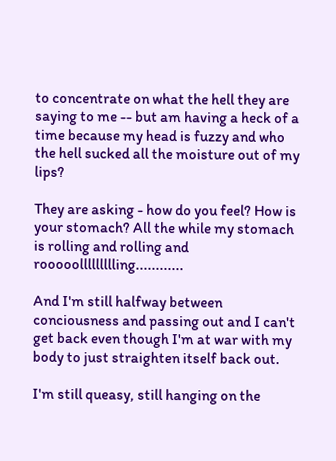to concentrate on what the hell they are saying to me -- but am having a heck of a time because my head is fuzzy and who the hell sucked all the moisture out of my lips?

They are asking - how do you feel? How is your stomach? All the while my stomach is rolling and rolling and rooooollllllllling............

And I'm still halfway between conciousness and passing out and I can't get back even though I'm at war with my body to just straighten itself back out.

I'm still queasy, still hanging on the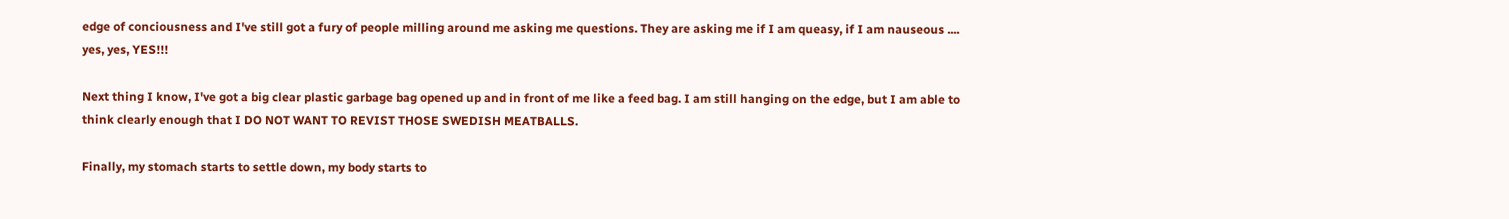edge of conciousness and I've still got a fury of people milling around me asking me questions. They are asking me if I am queasy, if I am nauseous .... yes, yes, YES!!!

Next thing I know, I've got a big clear plastic garbage bag opened up and in front of me like a feed bag. I am still hanging on the edge, but I am able to think clearly enough that I DO NOT WANT TO REVIST THOSE SWEDISH MEATBALLS.

Finally, my stomach starts to settle down, my body starts to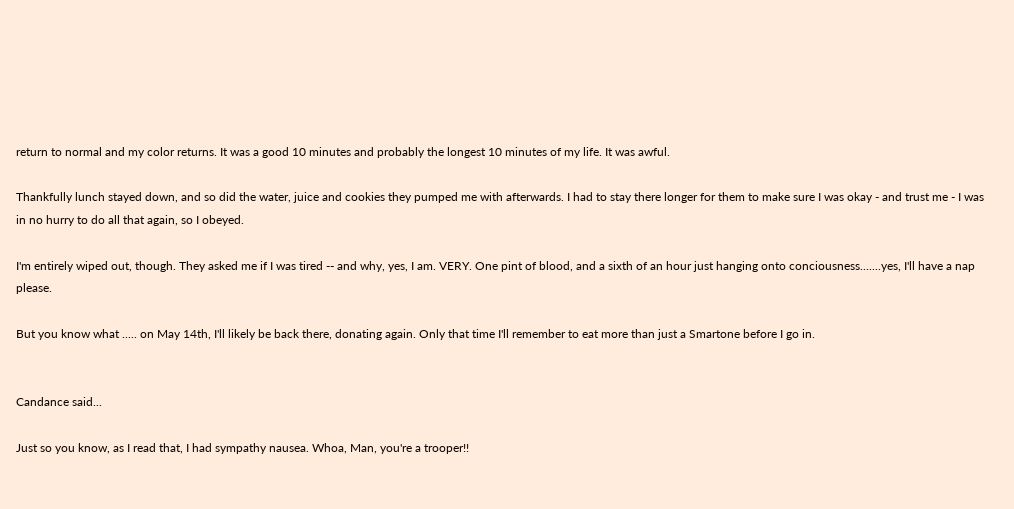return to normal and my color returns. It was a good 10 minutes and probably the longest 10 minutes of my life. It was awful.

Thankfully lunch stayed down, and so did the water, juice and cookies they pumped me with afterwards. I had to stay there longer for them to make sure I was okay - and trust me - I was in no hurry to do all that again, so I obeyed.

I'm entirely wiped out, though. They asked me if I was tired -- and why, yes, I am. VERY. One pint of blood, and a sixth of an hour just hanging onto conciousness.......yes, I'll have a nap please.

But you know what ..... on May 14th, I'll likely be back there, donating again. Only that time I'll remember to eat more than just a Smartone before I go in.


Candance said...

Just so you know, as I read that, I had sympathy nausea. Whoa, Man, you're a trooper!!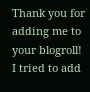Thank you for adding me to your blogroll! I tried to add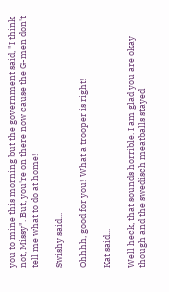you to mine this morning but the government said, "I think not, Missy". But, you're on there now cause the G-men don't tell me what to do at home!

Swishy said...

Ohhhh, good for you! What a trooper is right!

Kat said...

Well heck, that sounds horrible. I am glad you are okay though and the swedisch meatballs stayed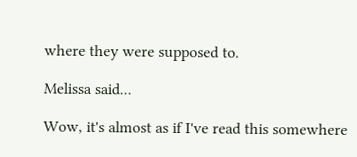where they were supposed to.

Melissa said...

Wow, it's almost as if I've read this somewhere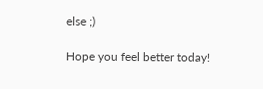else ;)

Hope you feel better today!